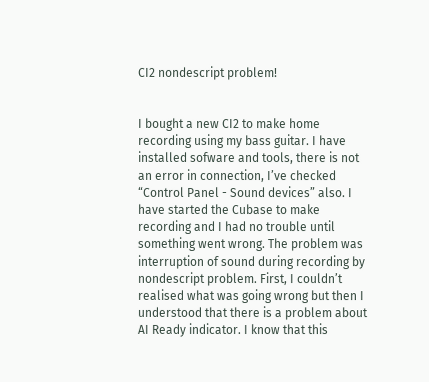CI2 nondescript problem!


I bought a new CI2 to make home recording using my bass guitar. I have installed sofware and tools, there is not an error in connection, I’ve checked “Control Panel - Sound devices” also. I have started the Cubase to make recording and I had no trouble until something went wrong. The problem was interruption of sound during recording by nondescript problem. First, I couldn’t realised what was going wrong but then I understood that there is a problem about AI Ready indicator. I know that this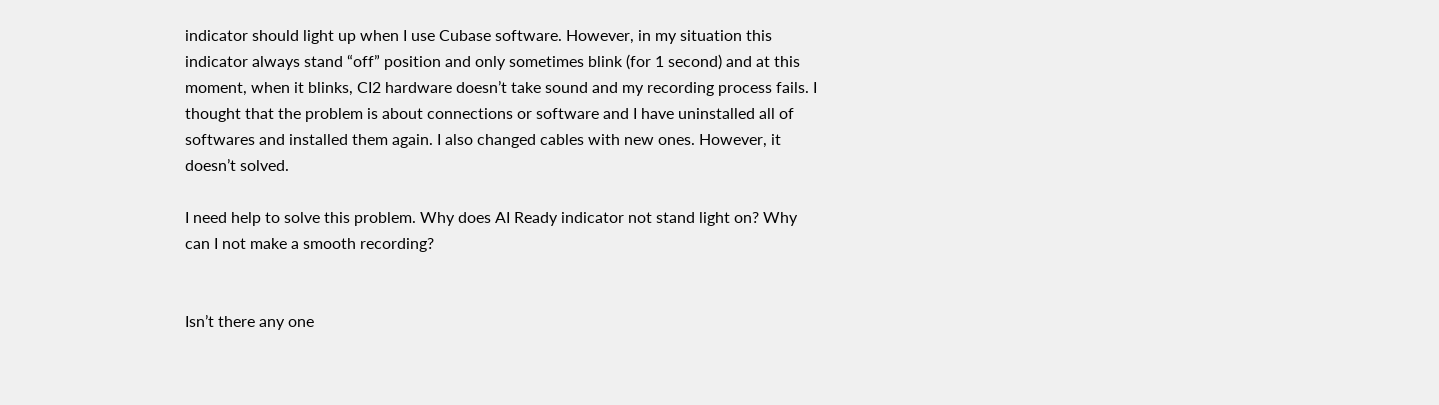indicator should light up when I use Cubase software. However, in my situation this indicator always stand “off” position and only sometimes blink (for 1 second) and at this moment, when it blinks, CI2 hardware doesn’t take sound and my recording process fails. I thought that the problem is about connections or software and I have uninstalled all of softwares and installed them again. I also changed cables with new ones. However, it doesn’t solved.

I need help to solve this problem. Why does AI Ready indicator not stand light on? Why can I not make a smooth recording?


Isn’t there any one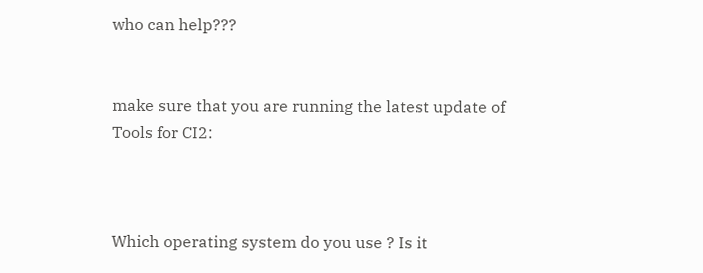who can help???


make sure that you are running the latest update of Tools for CI2:



Which operating system do you use ? Is it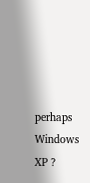perhaps Windows XP ?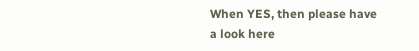When YES, then please have a look here